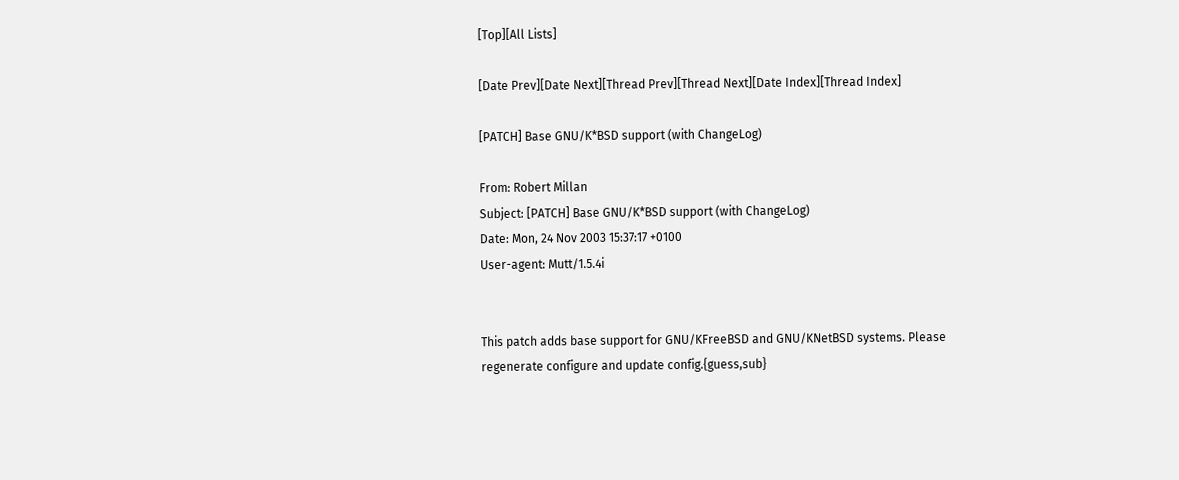[Top][All Lists]

[Date Prev][Date Next][Thread Prev][Thread Next][Date Index][Thread Index]

[PATCH] Base GNU/K*BSD support (with ChangeLog)

From: Robert Millan
Subject: [PATCH] Base GNU/K*BSD support (with ChangeLog)
Date: Mon, 24 Nov 2003 15:37:17 +0100
User-agent: Mutt/1.5.4i


This patch adds base support for GNU/KFreeBSD and GNU/KNetBSD systems. Please
regenerate configure and update config.{guess,sub}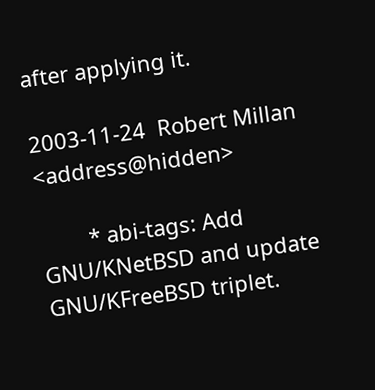after applying it.

2003-11-24  Robert Millan  <address@hidden>

        * abi-tags: Add GNU/KNetBSD and update GNU/KFreeBSD triplet.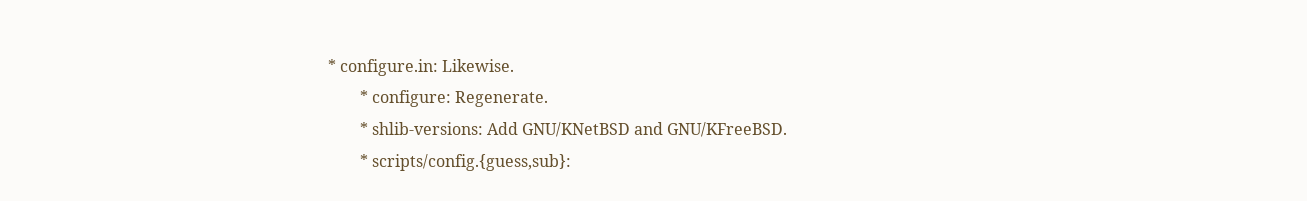* configure.in: Likewise.
        * configure: Regenerate.
        * shlib-versions: Add GNU/KNetBSD and GNU/KFreeBSD.
        * scripts/config.{guess,sub}: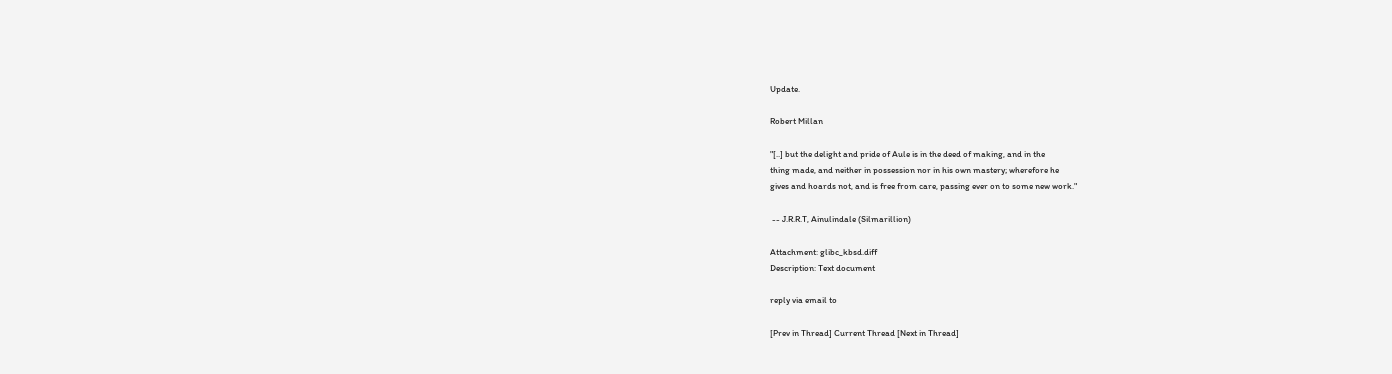Update.

Robert Millan

"[..] but the delight and pride of Aule is in the deed of making, and in the
thing made, and neither in possession nor in his own mastery; wherefore he
gives and hoards not, and is free from care, passing ever on to some new work."

 -- J.R.R.T, Ainulindale (Silmarillion)

Attachment: glibc_kbsd.diff
Description: Text document

reply via email to

[Prev in Thread] Current Thread [Next in Thread]